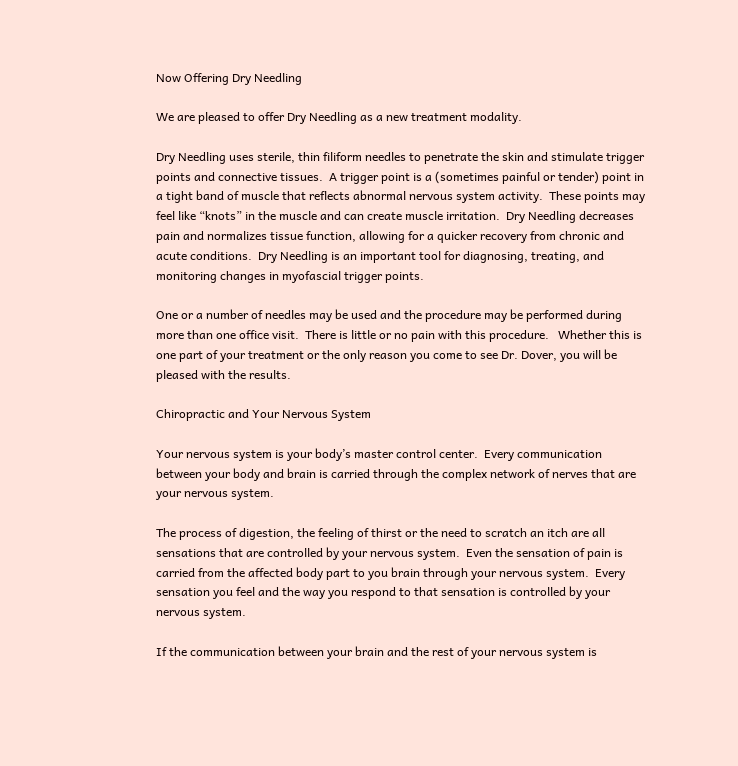Now Offering Dry Needling

We are pleased to offer Dry Needling as a new treatment modality.

Dry Needling uses sterile, thin filiform needles to penetrate the skin and stimulate trigger points and connective tissues.  A trigger point is a (sometimes painful or tender) point in a tight band of muscle that reflects abnormal nervous system activity.  These points may feel like “knots” in the muscle and can create muscle irritation.  Dry Needling decreases pain and normalizes tissue function, allowing for a quicker recovery from chronic and acute conditions.  Dry Needling is an important tool for diagnosing, treating, and monitoring changes in myofascial trigger points.

One or a number of needles may be used and the procedure may be performed during more than one office visit.  There is little or no pain with this procedure.   Whether this is one part of your treatment or the only reason you come to see Dr. Dover, you will be pleased with the results.

Chiropractic and Your Nervous System

Your nervous system is your body’s master control center.  Every communication between your body and brain is carried through the complex network of nerves that are your nervous system.

The process of digestion, the feeling of thirst or the need to scratch an itch are all sensations that are controlled by your nervous system.  Even the sensation of pain is carried from the affected body part to you brain through your nervous system.  Every sensation you feel and the way you respond to that sensation is controlled by your nervous system.

If the communication between your brain and the rest of your nervous system is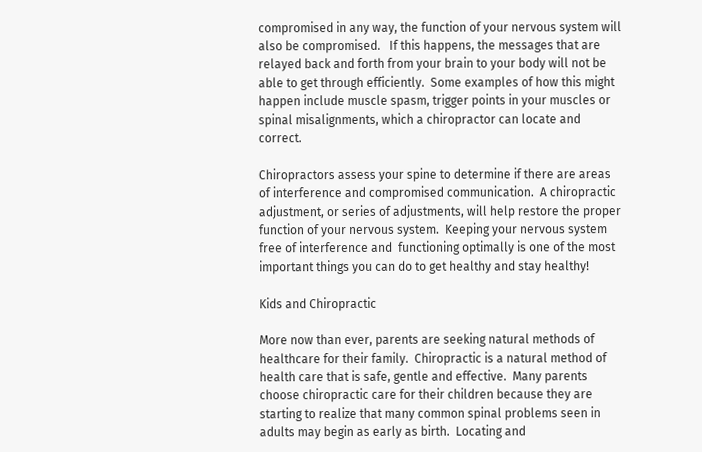compromised in any way, the function of your nervous system will also be compromised.   If this happens, the messages that are relayed back and forth from your brain to your body will not be able to get through efficiently.  Some examples of how this might happen include muscle spasm, trigger points in your muscles or spinal misalignments, which a chiropractor can locate and correct.

Chiropractors assess your spine to determine if there are areas of interference and compromised communication.  A chiropractic adjustment, or series of adjustments, will help restore the proper function of your nervous system.  Keeping your nervous system free of interference and  functioning optimally is one of the most important things you can do to get healthy and stay healthy!

Kids and Chiropractic

More now than ever, parents are seeking natural methods of healthcare for their family.  Chiropractic is a natural method of health care that is safe, gentle and effective.  Many parents choose chiropractic care for their children because they are starting to realize that many common spinal problems seen in adults may begin as early as birth.  Locating and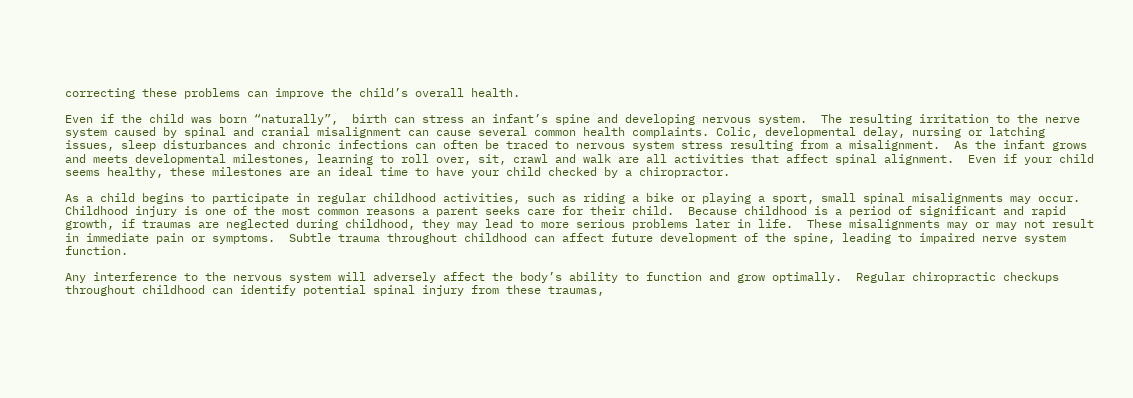correcting these problems can improve the child’s overall health.

Even if the child was born “naturally”,  birth can stress an infant’s spine and developing nervous system.  The resulting irritation to the nerve system caused by spinal and cranial misalignment can cause several common health complaints. Colic, developmental delay, nursing or latching issues, sleep disturbances and chronic infections can often be traced to nervous system stress resulting from a misalignment.  As the infant grows and meets developmental milestones, learning to roll over, sit, crawl and walk are all activities that affect spinal alignment.  Even if your child seems healthy, these milestones are an ideal time to have your child checked by a chiropractor.

As a child begins to participate in regular childhood activities, such as riding a bike or playing a sport, small spinal misalignments may occur.  Childhood injury is one of the most common reasons a parent seeks care for their child.  Because childhood is a period of significant and rapid growth, if traumas are neglected during childhood, they may lead to more serious problems later in life.  These misalignments may or may not result in immediate pain or symptoms.  Subtle trauma throughout childhood can affect future development of the spine, leading to impaired nerve system function.

Any interference to the nervous system will adversely affect the body’s ability to function and grow optimally.  Regular chiropractic checkups throughout childhood can identify potential spinal injury from these traumas,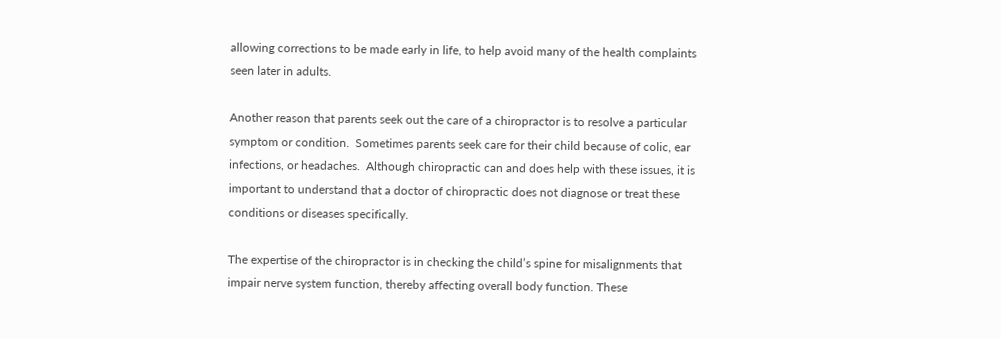allowing corrections to be made early in life, to help avoid many of the health complaints seen later in adults.

Another reason that parents seek out the care of a chiropractor is to resolve a particular symptom or condition.  Sometimes parents seek care for their child because of colic, ear infections, or headaches.  Although chiropractic can and does help with these issues, it is important to understand that a doctor of chiropractic does not diagnose or treat these conditions or diseases specifically.

The expertise of the chiropractor is in checking the child’s spine for misalignments that impair nerve system function, thereby affecting overall body function. These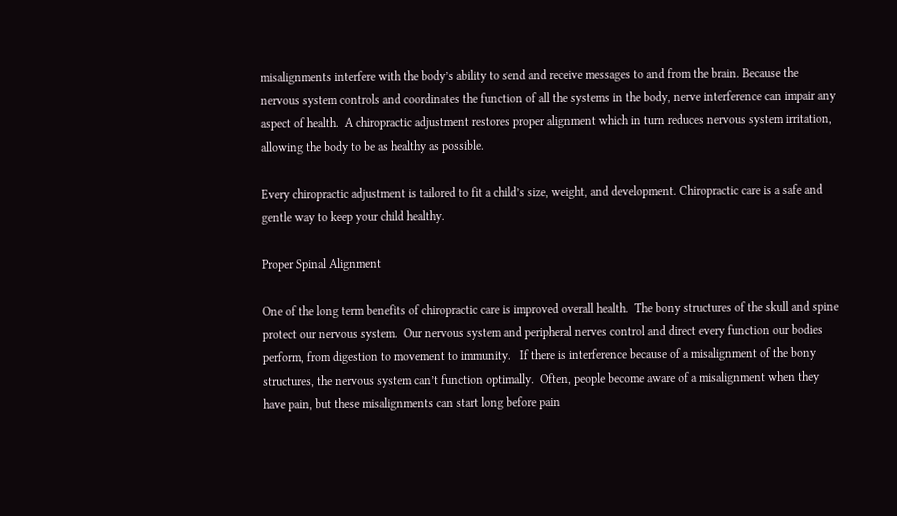misalignments interfere with the body’s ability to send and receive messages to and from the brain. Because the nervous system controls and coordinates the function of all the systems in the body, nerve interference can impair any aspect of health.  A chiropractic adjustment restores proper alignment which in turn reduces nervous system irritation, allowing the body to be as healthy as possible.

Every chiropractic adjustment is tailored to fit a child’s size, weight, and development. Chiropractic care is a safe and  gentle way to keep your child healthy.

Proper Spinal Alignment

One of the long term benefits of chiropractic care is improved overall health.  The bony structures of the skull and spine protect our nervous system.  Our nervous system and peripheral nerves control and direct every function our bodies perform, from digestion to movement to immunity.   If there is interference because of a misalignment of the bony structures, the nervous system can’t function optimally.  Often, people become aware of a misalignment when they have pain, but these misalignments can start long before pain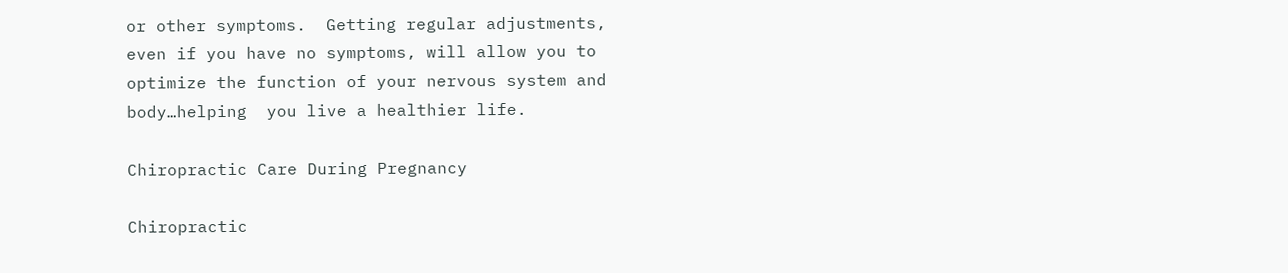or other symptoms.  Getting regular adjustments, even if you have no symptoms, will allow you to optimize the function of your nervous system and body…helping  you live a healthier life.

Chiropractic Care During Pregnancy

Chiropractic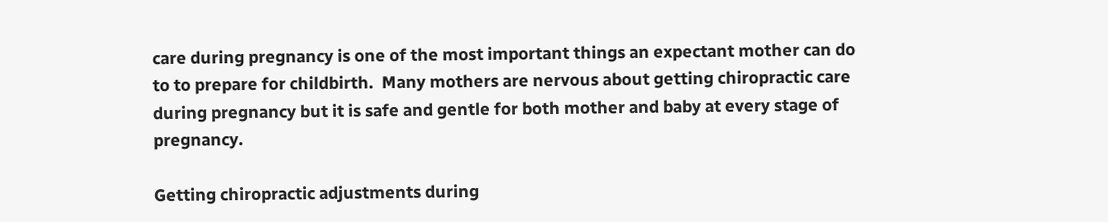care during pregnancy is one of the most important things an expectant mother can do to to prepare for childbirth.  Many mothers are nervous about getting chiropractic care during pregnancy but it is safe and gentle for both mother and baby at every stage of pregnancy.

Getting chiropractic adjustments during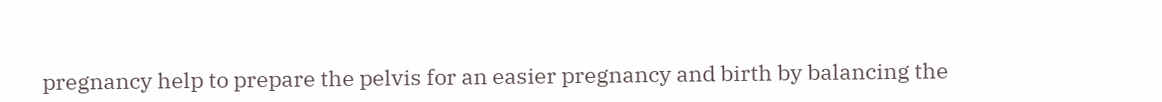pregnancy help to prepare the pelvis for an easier pregnancy and birth by balancing the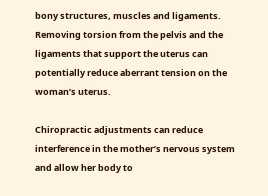bony structures, muscles and ligaments.  Removing torsion from the pelvis and the ligaments that support the uterus can potentially reduce aberrant tension on the woman’s uterus.

Chiropractic adjustments can reduce interference in the mother’s nervous system and allow her body to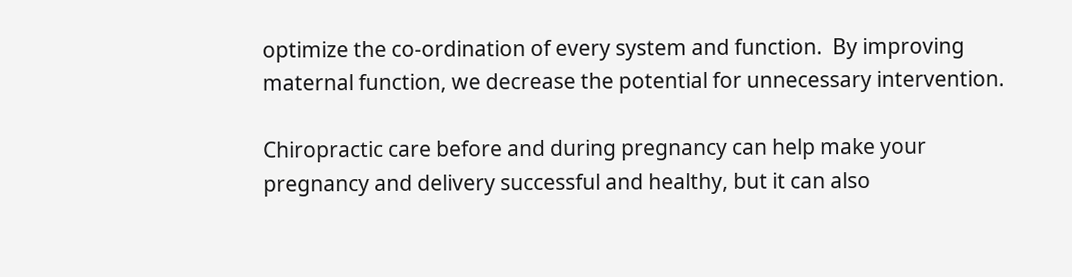optimize the co-ordination of every system and function.  By improving maternal function, we decrease the potential for unnecessary intervention.

Chiropractic care before and during pregnancy can help make your pregnancy and delivery successful and healthy, but it can also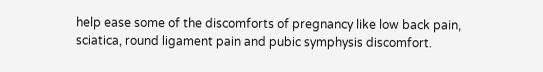help ease some of the discomforts of pregnancy like low back pain, sciatica, round ligament pain and pubic symphysis discomfort.